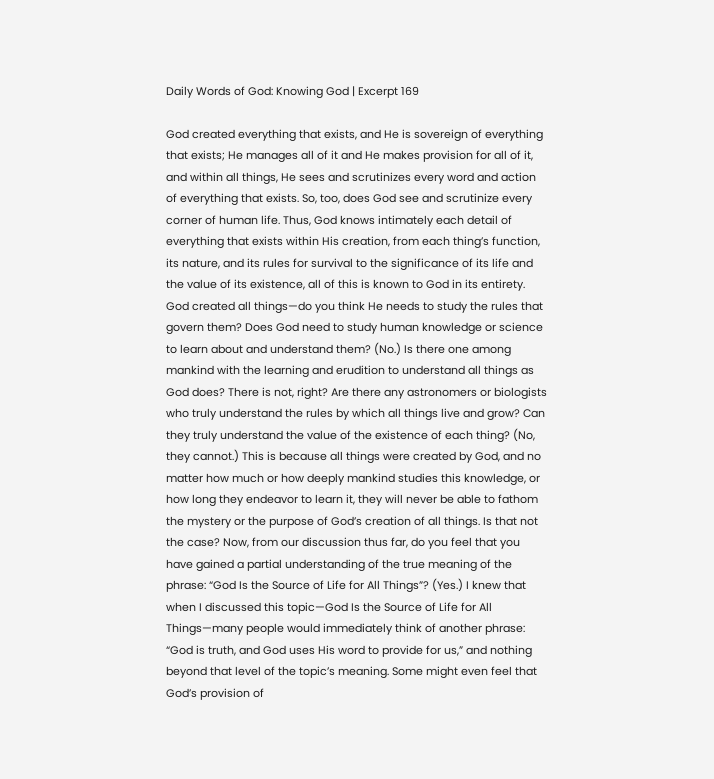Daily Words of God: Knowing God | Excerpt 169

God created everything that exists, and He is sovereign of everything that exists; He manages all of it and He makes provision for all of it, and within all things, He sees and scrutinizes every word and action of everything that exists. So, too, does God see and scrutinize every corner of human life. Thus, God knows intimately each detail of everything that exists within His creation, from each thing’s function, its nature, and its rules for survival to the significance of its life and the value of its existence, all of this is known to God in its entirety. God created all things—do you think He needs to study the rules that govern them? Does God need to study human knowledge or science to learn about and understand them? (No.) Is there one among mankind with the learning and erudition to understand all things as God does? There is not, right? Are there any astronomers or biologists who truly understand the rules by which all things live and grow? Can they truly understand the value of the existence of each thing? (No, they cannot.) This is because all things were created by God, and no matter how much or how deeply mankind studies this knowledge, or how long they endeavor to learn it, they will never be able to fathom the mystery or the purpose of God’s creation of all things. Is that not the case? Now, from our discussion thus far, do you feel that you have gained a partial understanding of the true meaning of the phrase: “God Is the Source of Life for All Things”? (Yes.) I knew that when I discussed this topic—God Is the Source of Life for All Things—many people would immediately think of another phrase: “God is truth, and God uses His word to provide for us,” and nothing beyond that level of the topic’s meaning. Some might even feel that God’s provision of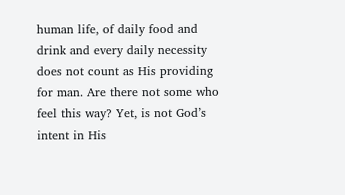human life, of daily food and drink and every daily necessity does not count as His providing for man. Are there not some who feel this way? Yet, is not God’s intent in His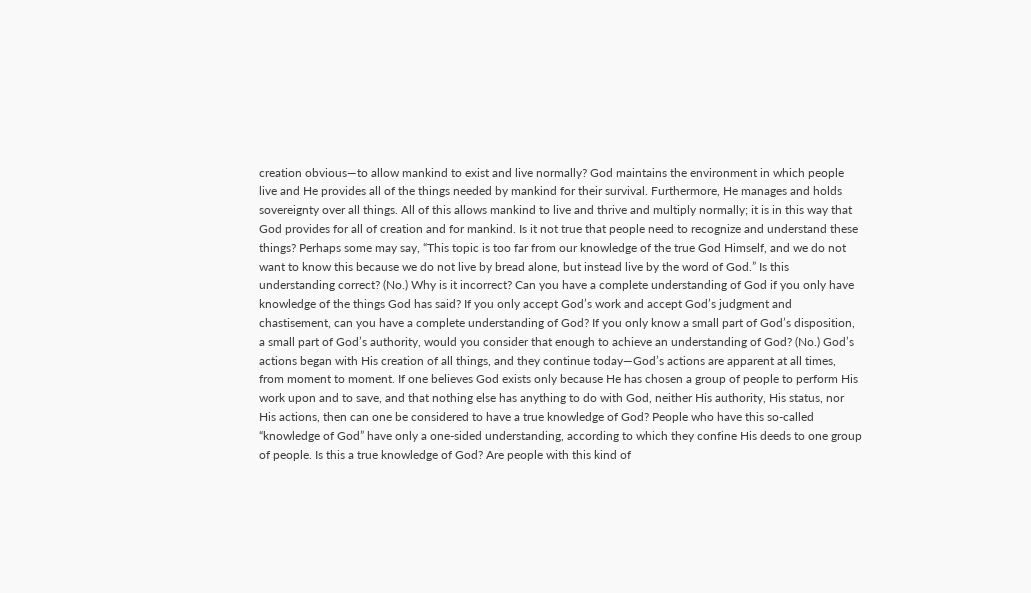creation obvious—to allow mankind to exist and live normally? God maintains the environment in which people live and He provides all of the things needed by mankind for their survival. Furthermore, He manages and holds sovereignty over all things. All of this allows mankind to live and thrive and multiply normally; it is in this way that God provides for all of creation and for mankind. Is it not true that people need to recognize and understand these things? Perhaps some may say, “This topic is too far from our knowledge of the true God Himself, and we do not want to know this because we do not live by bread alone, but instead live by the word of God.” Is this understanding correct? (No.) Why is it incorrect? Can you have a complete understanding of God if you only have knowledge of the things God has said? If you only accept God’s work and accept God’s judgment and chastisement, can you have a complete understanding of God? If you only know a small part of God’s disposition, a small part of God’s authority, would you consider that enough to achieve an understanding of God? (No.) God’s actions began with His creation of all things, and they continue today—God’s actions are apparent at all times, from moment to moment. If one believes God exists only because He has chosen a group of people to perform His work upon and to save, and that nothing else has anything to do with God, neither His authority, His status, nor His actions, then can one be considered to have a true knowledge of God? People who have this so-called “knowledge of God” have only a one-sided understanding, according to which they confine His deeds to one group of people. Is this a true knowledge of God? Are people with this kind of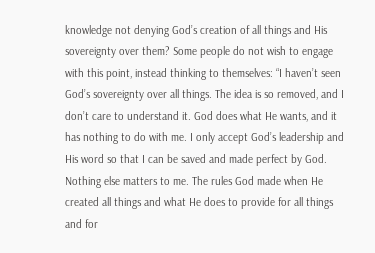knowledge not denying God’s creation of all things and His sovereignty over them? Some people do not wish to engage with this point, instead thinking to themselves: “I haven’t seen God’s sovereignty over all things. The idea is so removed, and I don’t care to understand it. God does what He wants, and it has nothing to do with me. I only accept God’s leadership and His word so that I can be saved and made perfect by God. Nothing else matters to me. The rules God made when He created all things and what He does to provide for all things and for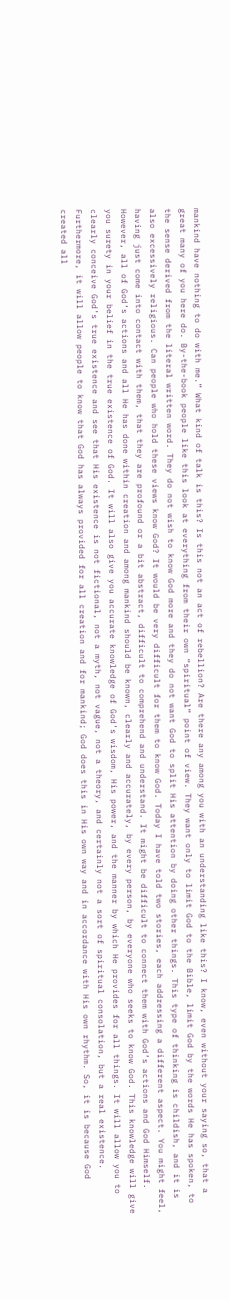mankind have nothing to do with me.” What kind of talk is this? Is this not an act of rebellion? Are there any among you with an understanding like this? I know, even without your saying so, that a great many of you here do. By-the-book people like this look at everything from their own “spiritual” point of view. They want only to limit God to the Bible, limit God by the words He has spoken, to the sense derived from the literal written word. They do not wish to know God more and they do not want God to split His attention by doing other things. This type of thinking is childish, and it is also excessively religious. Can people who hold these views know God? It would be very difficult for them to know God. Today I have told two stories, each addressing a different aspect. You might feel, having just come into contact with them, that they are profound or a bit abstract, difficult to comprehend and understand. It might be difficult to connect them with God’s actions and God Himself. However, all of God’s actions and all He has done within creation and among mankind should be known, clearly and accurately, by every person, by everyone who seeks to know God. This knowledge will give you surety in your belief in the true existence of God. It will also give you accurate knowledge of God’s wisdom, His power, and the manner by which He provides for all things. It will allow you to clearly conceive God’s true existence and see that His existence is not fictional, not a myth, not vague, not a theory, and certainly not a sort of spiritual consolation, but a real existence. Furthermore, it will allow people to know that God has always provided for all creation and for mankind; God does this in His own way and in accordance with His own rhythm. So, it is because God created all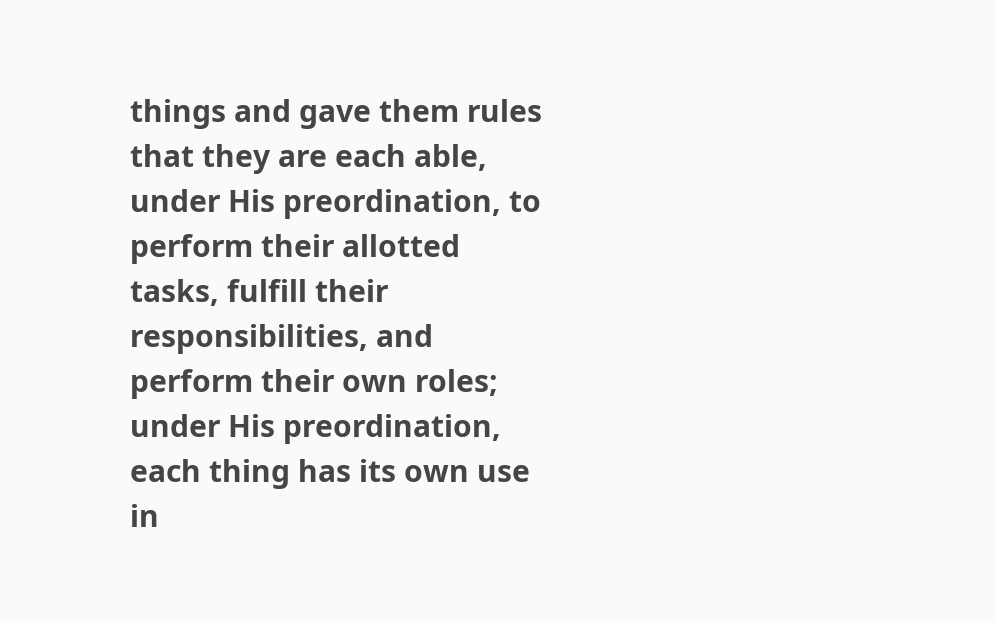things and gave them rules that they are each able, under His preordination, to perform their allotted tasks, fulfill their responsibilities, and perform their own roles; under His preordination, each thing has its own use in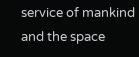service of mankind and the space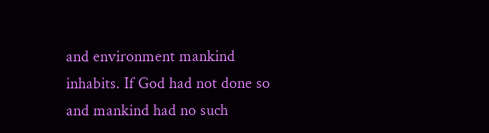and environment mankind inhabits. If God had not done so and mankind had no such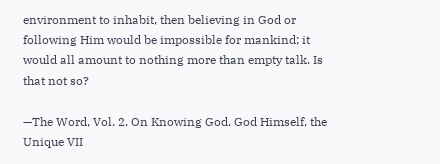environment to inhabit, then believing in God or following Him would be impossible for mankind; it would all amount to nothing more than empty talk. Is that not so?

—The Word, Vol. 2. On Knowing God. God Himself, the Unique VII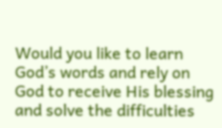Would you like to learn God’s words and rely on God to receive His blessing and solve the difficulties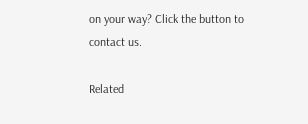on your way? Click the button to contact us.

Related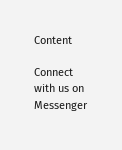Content

Connect with us on Messenger